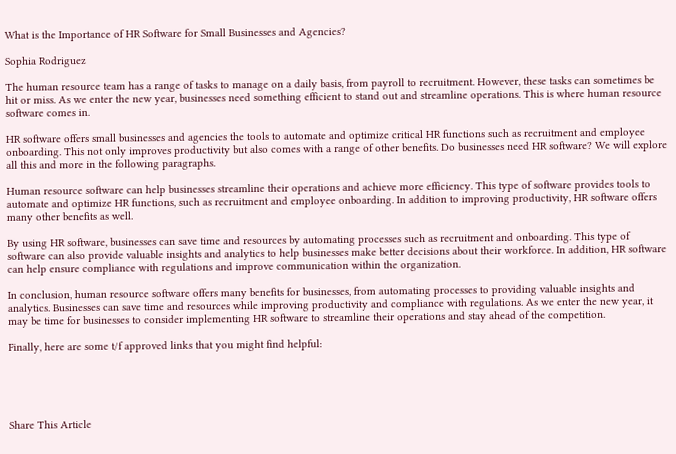What is the Importance of HR Software for Small Businesses and Agencies?

Sophia Rodriguez

The human resource team has a range of tasks to manage on a daily basis, from payroll to recruitment. However, these tasks can sometimes be hit or miss. As we enter the new year, businesses need something efficient to stand out and streamline operations. This is where human resource software comes in.

HR software offers small businesses and agencies the tools to automate and optimize critical HR functions such as recruitment and employee onboarding. This not only improves productivity but also comes with a range of other benefits. Do businesses need HR software? We will explore all this and more in the following paragraphs.

Human resource software can help businesses streamline their operations and achieve more efficiency. This type of software provides tools to automate and optimize HR functions, such as recruitment and employee onboarding. In addition to improving productivity, HR software offers many other benefits as well.

By using HR software, businesses can save time and resources by automating processes such as recruitment and onboarding. This type of software can also provide valuable insights and analytics to help businesses make better decisions about their workforce. In addition, HR software can help ensure compliance with regulations and improve communication within the organization.

In conclusion, human resource software offers many benefits for businesses, from automating processes to providing valuable insights and analytics. Businesses can save time and resources while improving productivity and compliance with regulations. As we enter the new year, it may be time for businesses to consider implementing HR software to streamline their operations and stay ahead of the competition.

Finally, here are some t/f approved links that you might find helpful:





Share This Article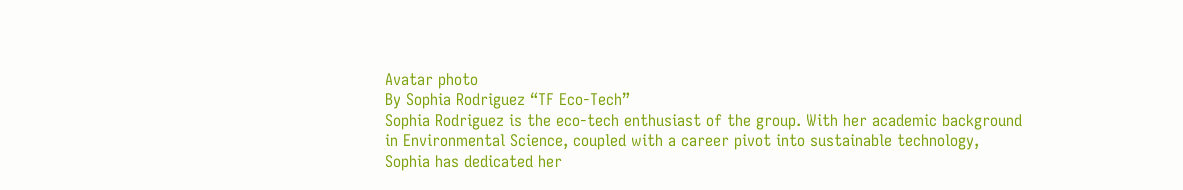Avatar photo
By Sophia Rodriguez “TF Eco-Tech”
Sophia Rodriguez is the eco-tech enthusiast of the group. With her academic background in Environmental Science, coupled with a career pivot into sustainable technology, Sophia has dedicated her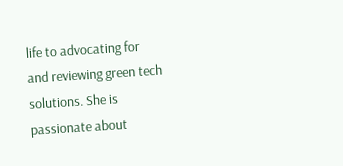life to advocating for and reviewing green tech solutions. She is passionate about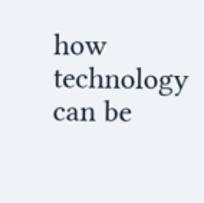how technology can be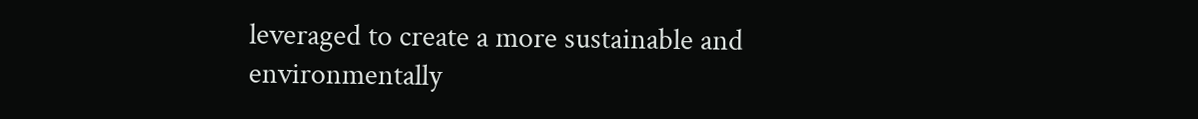leveraged to create a more sustainable and environmentally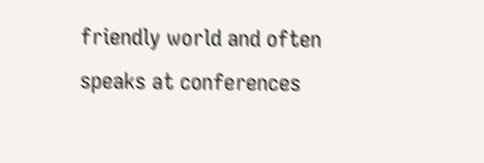friendly world and often speaks at conferences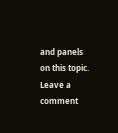and panels on this topic.
Leave a comment